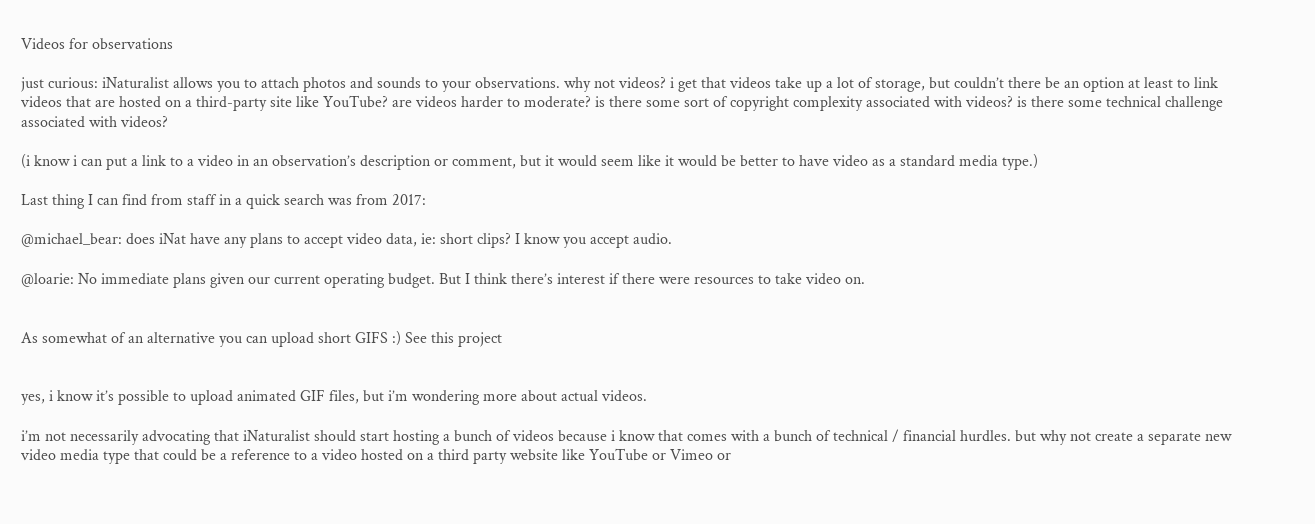Videos for observations

just curious: iNaturalist allows you to attach photos and sounds to your observations. why not videos? i get that videos take up a lot of storage, but couldn’t there be an option at least to link videos that are hosted on a third-party site like YouTube? are videos harder to moderate? is there some sort of copyright complexity associated with videos? is there some technical challenge associated with videos?

(i know i can put a link to a video in an observation’s description or comment, but it would seem like it would be better to have video as a standard media type.)

Last thing I can find from staff in a quick search was from 2017:

@michael_bear: does iNat have any plans to accept video data, ie: short clips? I know you accept audio.

@loarie: No immediate plans given our current operating budget. But I think there’s interest if there were resources to take video on.


As somewhat of an alternative you can upload short GIFS :) See this project


yes, i know it’s possible to upload animated GIF files, but i’m wondering more about actual videos.

i’m not necessarily advocating that iNaturalist should start hosting a bunch of videos because i know that comes with a bunch of technical / financial hurdles. but why not create a separate new video media type that could be a reference to a video hosted on a third party website like YouTube or Vimeo or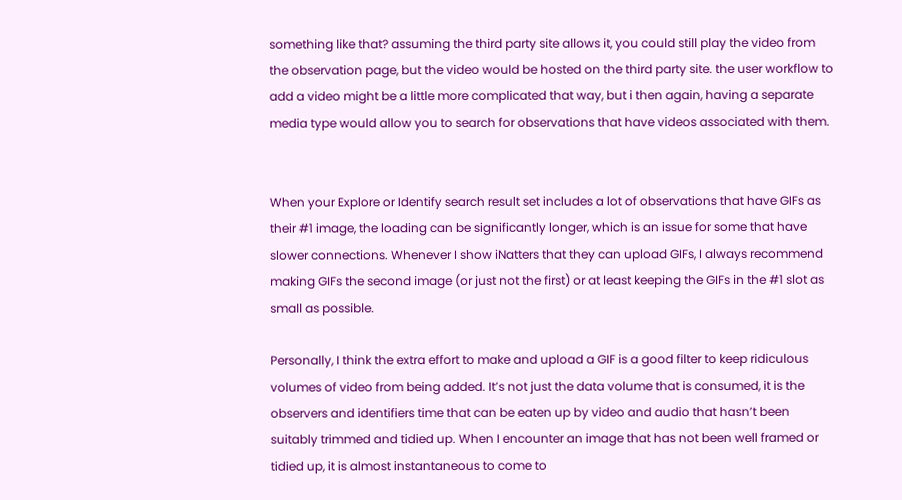something like that? assuming the third party site allows it, you could still play the video from the observation page, but the video would be hosted on the third party site. the user workflow to add a video might be a little more complicated that way, but i then again, having a separate media type would allow you to search for observations that have videos associated with them.


When your Explore or Identify search result set includes a lot of observations that have GIFs as their #1 image, the loading can be significantly longer, which is an issue for some that have slower connections. Whenever I show iNatters that they can upload GIFs, I always recommend making GIFs the second image (or just not the first) or at least keeping the GIFs in the #1 slot as small as possible.

Personally, I think the extra effort to make and upload a GIF is a good filter to keep ridiculous volumes of video from being added. It’s not just the data volume that is consumed, it is the observers and identifiers time that can be eaten up by video and audio that hasn’t been suitably trimmed and tidied up. When I encounter an image that has not been well framed or tidied up, it is almost instantaneous to come to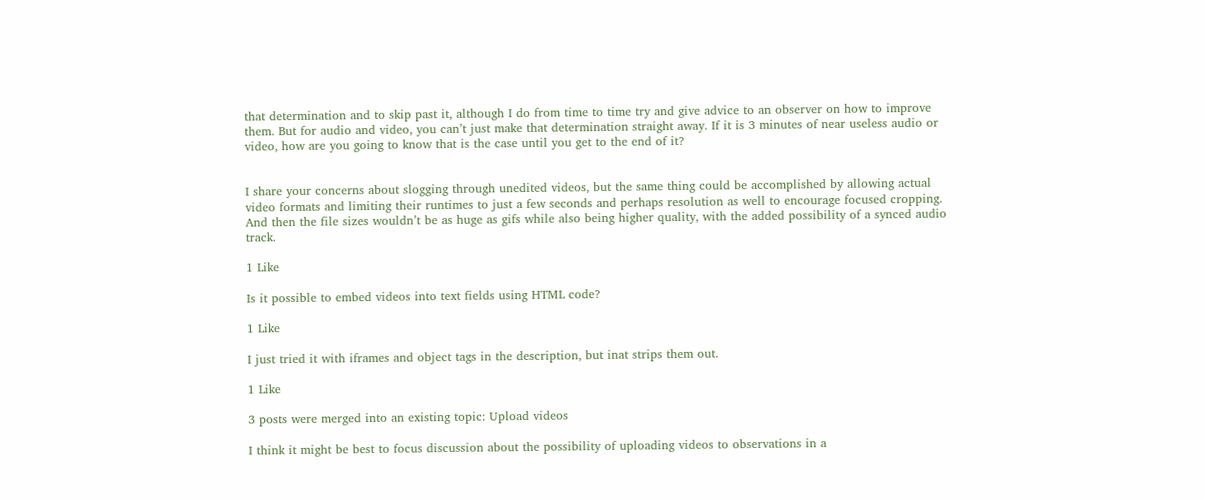that determination and to skip past it, although I do from time to time try and give advice to an observer on how to improve them. But for audio and video, you can’t just make that determination straight away. If it is 3 minutes of near useless audio or video, how are you going to know that is the case until you get to the end of it?


I share your concerns about slogging through unedited videos, but the same thing could be accomplished by allowing actual video formats and limiting their runtimes to just a few seconds and perhaps resolution as well to encourage focused cropping. And then the file sizes wouldn’t be as huge as gifs while also being higher quality, with the added possibility of a synced audio track.

1 Like

Is it possible to embed videos into text fields using HTML code?

1 Like

I just tried it with iframes and object tags in the description, but inat strips them out.

1 Like

3 posts were merged into an existing topic: Upload videos

I think it might be best to focus discussion about the possibility of uploading videos to observations in a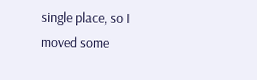single place, so I moved some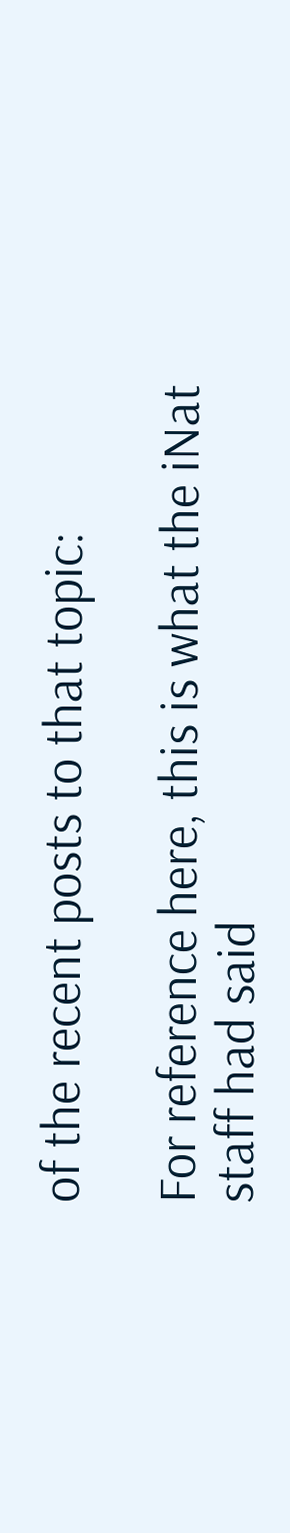of the recent posts to that topic:

For reference here, this is what the iNat staff had said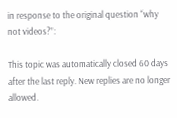in response to the original question “why not videos?”:

This topic was automatically closed 60 days after the last reply. New replies are no longer allowed.